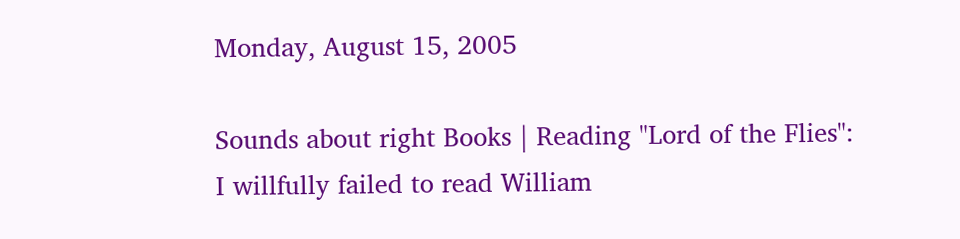Monday, August 15, 2005

Sounds about right Books | Reading "Lord of the Flies":
I willfully failed to read William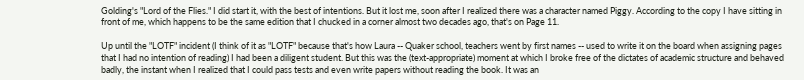Golding's "Lord of the Flies." I did start it, with the best of intentions. But it lost me, soon after I realized there was a character named Piggy. According to the copy I have sitting in front of me, which happens to be the same edition that I chucked in a corner almost two decades ago, that's on Page 11.

Up until the "LOTF" incident (I think of it as "LOTF" because that's how Laura -- Quaker school, teachers went by first names -- used to write it on the board when assigning pages that I had no intention of reading) I had been a diligent student. But this was the (text-appropriate) moment at which I broke free of the dictates of academic structure and behaved badly, the instant when I realized that I could pass tests and even write papers without reading the book. It was an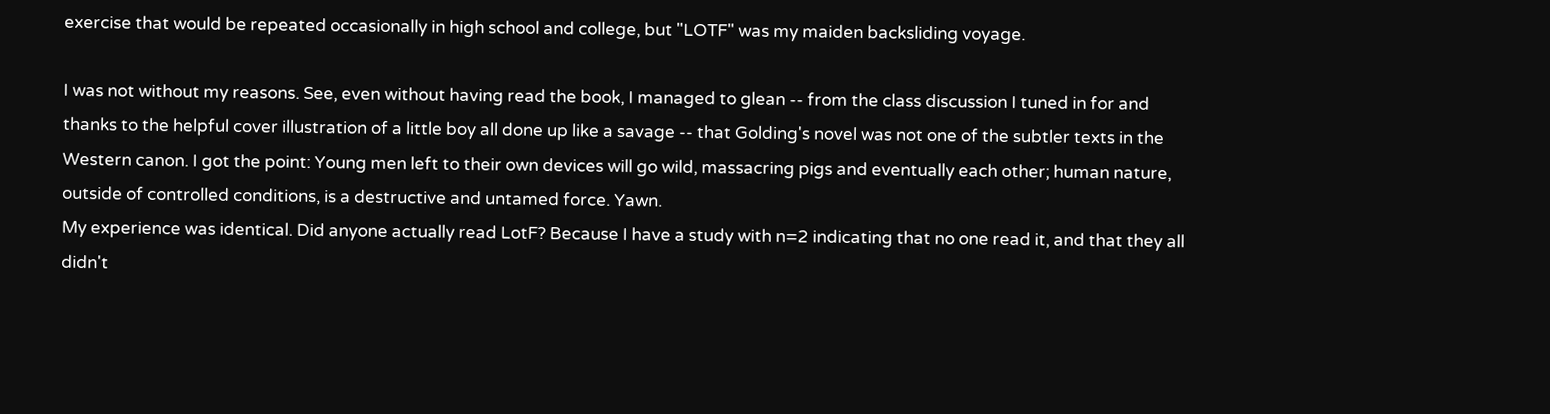exercise that would be repeated occasionally in high school and college, but "LOTF" was my maiden backsliding voyage.

I was not without my reasons. See, even without having read the book, I managed to glean -- from the class discussion I tuned in for and thanks to the helpful cover illustration of a little boy all done up like a savage -- that Golding's novel was not one of the subtler texts in the Western canon. I got the point: Young men left to their own devices will go wild, massacring pigs and eventually each other; human nature, outside of controlled conditions, is a destructive and untamed force. Yawn.
My experience was identical. Did anyone actually read LotF? Because I have a study with n=2 indicating that no one read it, and that they all didn't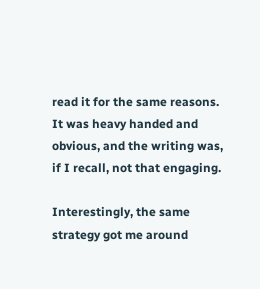read it for the same reasons. It was heavy handed and obvious, and the writing was, if I recall, not that engaging.

Interestingly, the same strategy got me around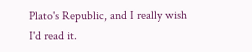Plato's Republic, and I really wish I'd read it.